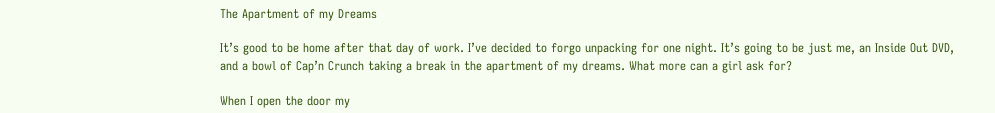The Apartment of my Dreams

It’s good to be home after that day of work. I’ve decided to forgo unpacking for one night. It’s going to be just me, an Inside Out DVD, and a bowl of Cap’n Crunch taking a break in the apartment of my dreams. What more can a girl ask for?

When I open the door my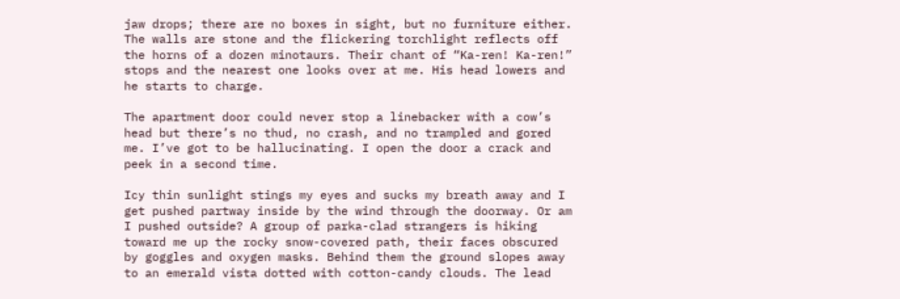jaw drops; there are no boxes in sight, but no furniture either. The walls are stone and the flickering torchlight reflects off the horns of a dozen minotaurs. Their chant of “Ka-ren! Ka-ren!” stops and the nearest one looks over at me. His head lowers and he starts to charge.

The apartment door could never stop a linebacker with a cow’s head but there’s no thud, no crash, and no trampled and gored me. I’ve got to be hallucinating. I open the door a crack and peek in a second time.

Icy thin sunlight stings my eyes and sucks my breath away and I get pushed partway inside by the wind through the doorway. Or am I pushed outside? A group of parka-clad strangers is hiking toward me up the rocky snow-covered path, their faces obscured by goggles and oxygen masks. Behind them the ground slopes away to an emerald vista dotted with cotton-candy clouds. The lead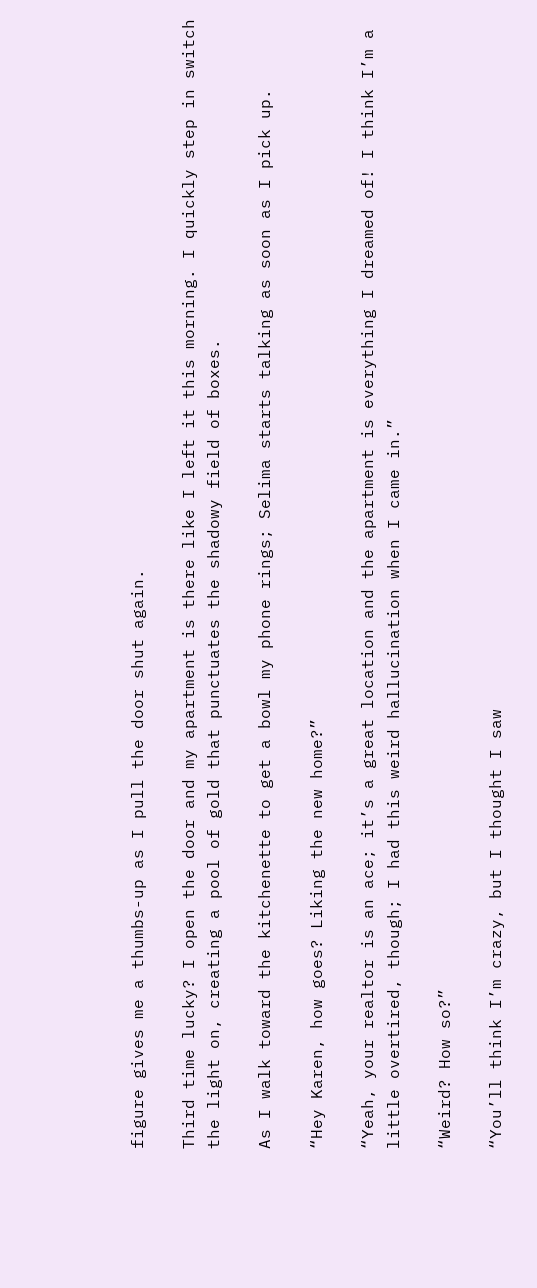figure gives me a thumbs-up as I pull the door shut again.

Third time lucky? I open the door and my apartment is there like I left it this morning. I quickly step in switch the light on, creating a pool of gold that punctuates the shadowy field of boxes.

As I walk toward the kitchenette to get a bowl my phone rings; Selima starts talking as soon as I pick up.

“Hey Karen, how goes? Liking the new home?”

“Yeah, your realtor is an ace; it’s a great location and the apartment is everything I dreamed of! I think I’m a little overtired, though; I had this weird hallucination when I came in.”

“Weird? How so?”

“You’ll think I’m crazy, but I thought I saw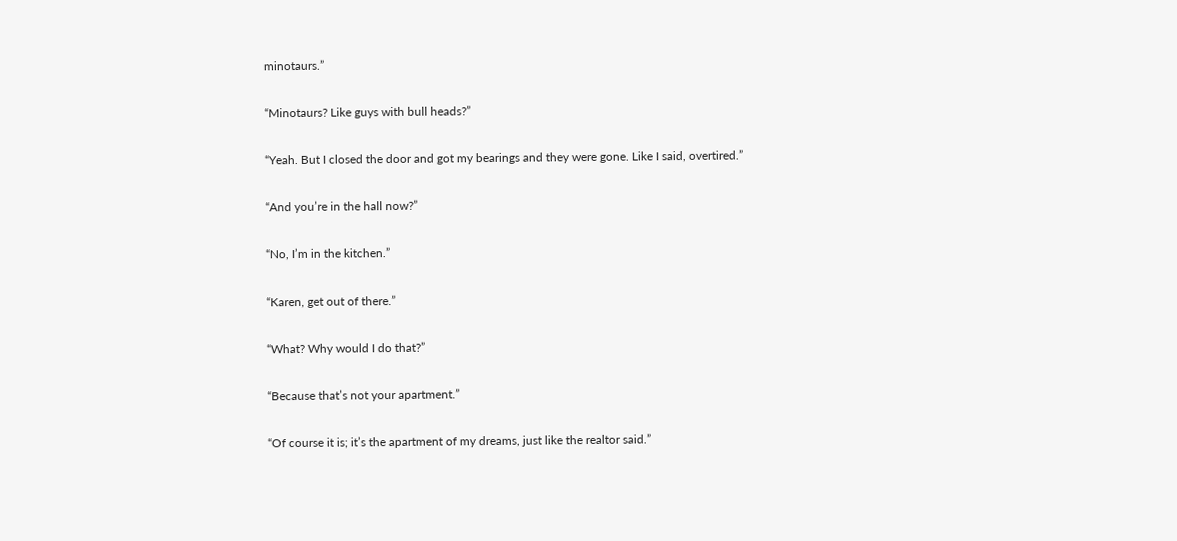minotaurs.”

“Minotaurs? Like guys with bull heads?”

“Yeah. But I closed the door and got my bearings and they were gone. Like I said, overtired.”

“And you’re in the hall now?”

“No, I’m in the kitchen.”

“Karen, get out of there.”

“What? Why would I do that?”

“Because that’s not your apartment.”

“Of course it is; it’s the apartment of my dreams, just like the realtor said.”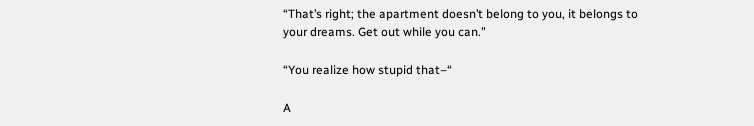“That’s right; the apartment doesn’t belong to you, it belongs to your dreams. Get out while you can.”

“You realize how stupid that–“

A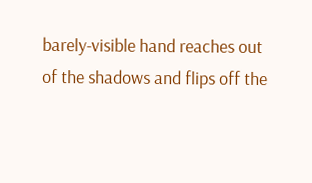barely-visible hand reaches out of the shadows and flips off the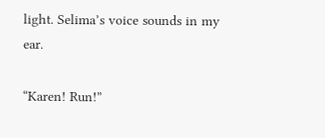light. Selima’s voice sounds in my ear.

“Karen! Run!”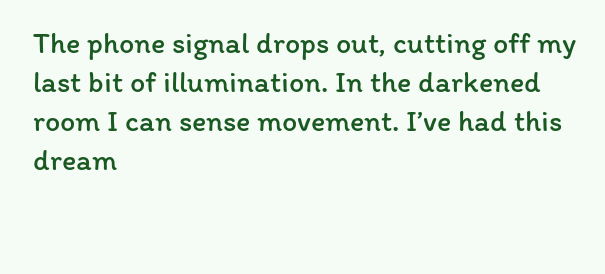The phone signal drops out, cutting off my last bit of illumination. In the darkened room I can sense movement. I’ve had this dream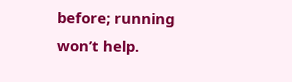before; running won’t help.